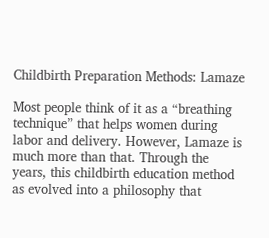Childbirth Preparation Methods: Lamaze

Most people think of it as a “breathing technique” that helps women during labor and delivery. However, Lamaze is much more than that. Through the years, this childbirth education method as evolved into a philosophy that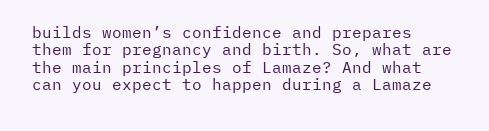builds women’s confidence and prepares them for pregnancy and birth. So, what are the main principles of Lamaze? And what can you expect to happen during a Lamaze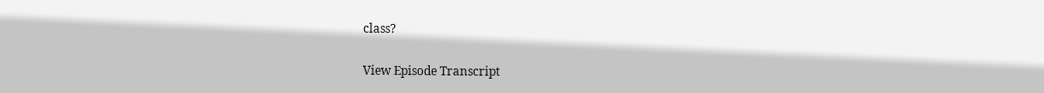class?

View Episode Transcript